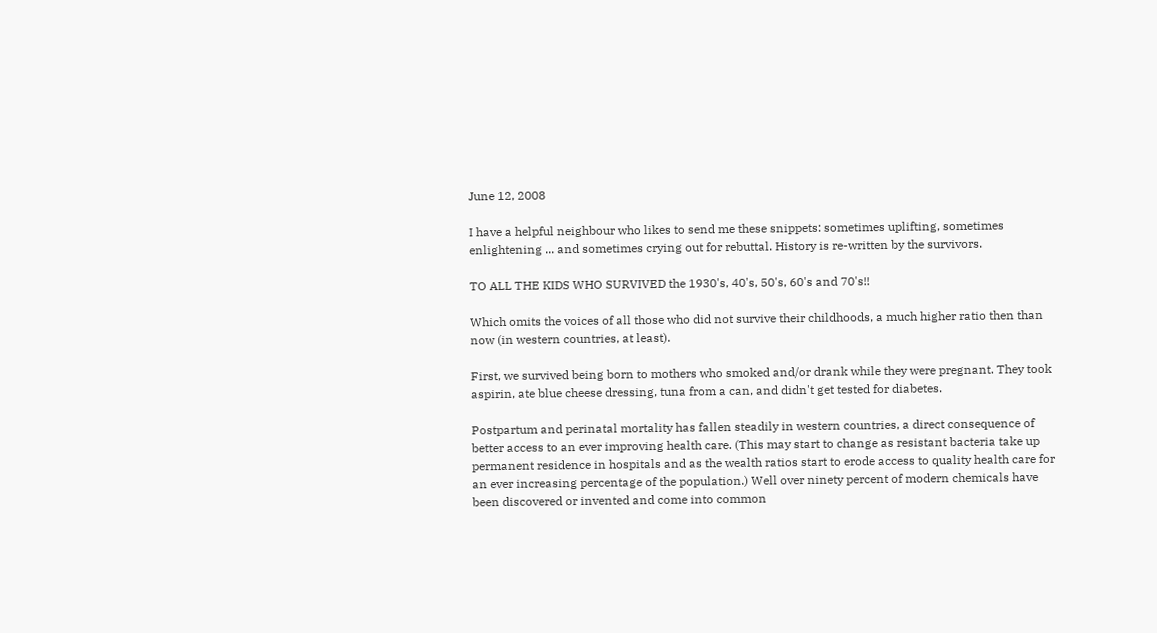June 12, 2008

I have a helpful neighbour who likes to send me these snippets: sometimes uplifting, sometimes enlightening ... and sometimes crying out for rebuttal. History is re-written by the survivors.

TO ALL THE KIDS WHO SURVIVED the 1930's, 40's, 50's, 60's and 70's!!

Which omits the voices of all those who did not survive their childhoods, a much higher ratio then than now (in western countries, at least).

First, we survived being born to mothers who smoked and/or drank while they were pregnant. They took aspirin, ate blue cheese dressing, tuna from a can, and didn't get tested for diabetes.

Postpartum and perinatal mortality has fallen steadily in western countries, a direct consequence of better access to an ever improving health care. (This may start to change as resistant bacteria take up permanent residence in hospitals and as the wealth ratios start to erode access to quality health care for an ever increasing percentage of the population.) Well over ninety percent of modern chemicals have been discovered or invented and come into common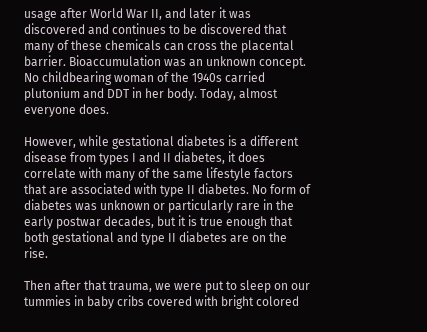usage after World War II, and later it was discovered and continues to be discovered that many of these chemicals can cross the placental barrier. Bioaccumulation was an unknown concept. No childbearing woman of the 1940s carried plutonium and DDT in her body. Today, almost everyone does.

However, while gestational diabetes is a different disease from types I and II diabetes, it does correlate with many of the same lifestyle factors that are associated with type II diabetes. No form of diabetes was unknown or particularly rare in the early postwar decades, but it is true enough that both gestational and type II diabetes are on the rise.

Then after that trauma, we were put to sleep on our tummies in baby cribs covered with bright colored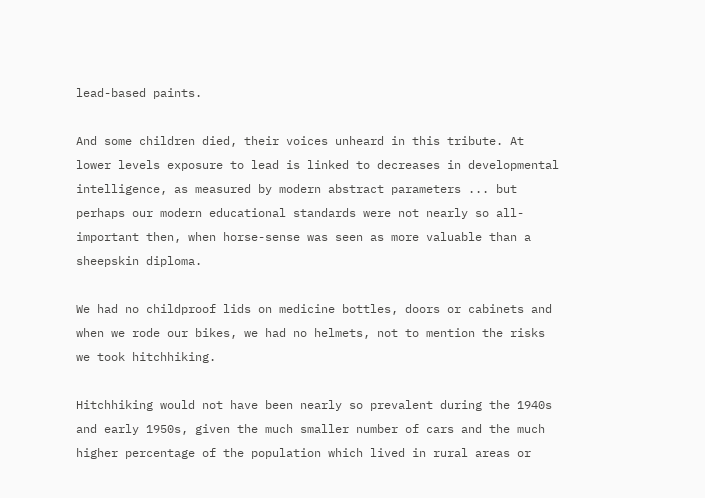lead-based paints.

And some children died, their voices unheard in this tribute. At lower levels exposure to lead is linked to decreases in developmental intelligence, as measured by modern abstract parameters ... but perhaps our modern educational standards were not nearly so all-important then, when horse-sense was seen as more valuable than a sheepskin diploma.

We had no childproof lids on medicine bottles, doors or cabinets and when we rode our bikes, we had no helmets, not to mention the risks we took hitchhiking.

Hitchhiking would not have been nearly so prevalent during the 1940s and early 1950s, given the much smaller number of cars and the much higher percentage of the population which lived in rural areas or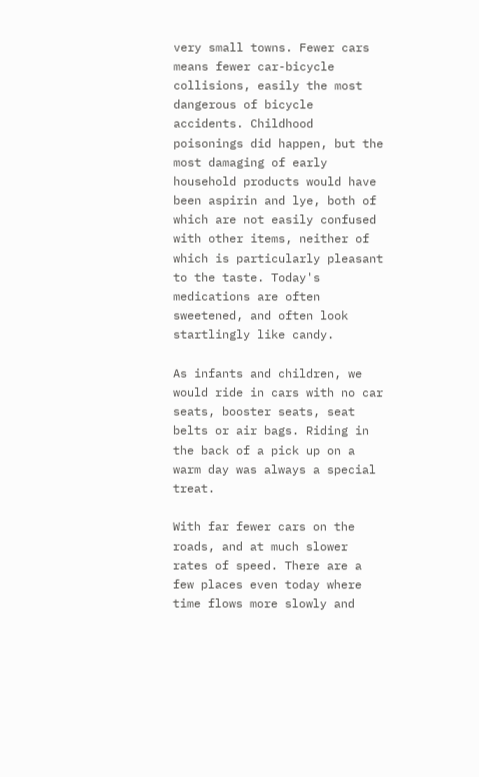very small towns. Fewer cars means fewer car-bicycle collisions, easily the most dangerous of bicycle accidents. Childhood poisonings did happen, but the most damaging of early household products would have been aspirin and lye, both of which are not easily confused with other items, neither of which is particularly pleasant to the taste. Today's medications are often sweetened, and often look startlingly like candy.

As infants and children, we would ride in cars with no car seats, booster seats, seat belts or air bags. Riding in the back of a pick up on a warm day was always a special treat.

With far fewer cars on the roads, and at much slower rates of speed. There are a few places even today where time flows more slowly and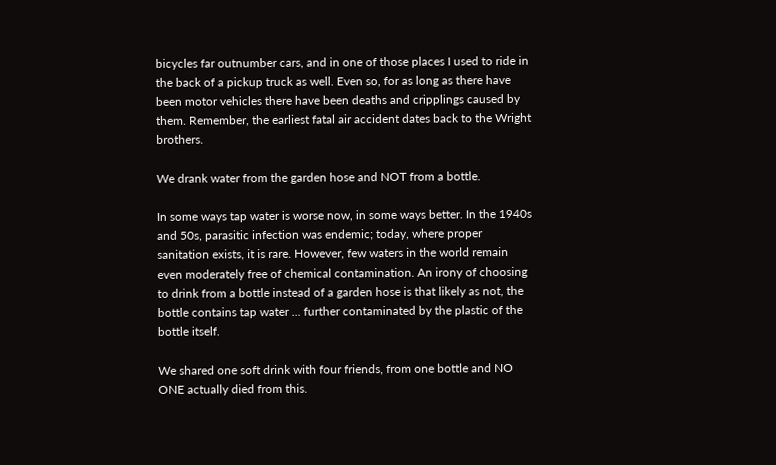bicycles far outnumber cars, and in one of those places I used to ride in the back of a pickup truck as well. Even so, for as long as there have been motor vehicles there have been deaths and cripplings caused by them. Remember, the earliest fatal air accident dates back to the Wright brothers.

We drank water from the garden hose and NOT from a bottle.

In some ways tap water is worse now, in some ways better. In the 1940s and 50s, parasitic infection was endemic; today, where proper sanitation exists, it is rare. However, few waters in the world remain even moderately free of chemical contamination. An irony of choosing to drink from a bottle instead of a garden hose is that likely as not, the bottle contains tap water ... further contaminated by the plastic of the bottle itself.

We shared one soft drink with four friends, from one bottle and NO ONE actually died from this.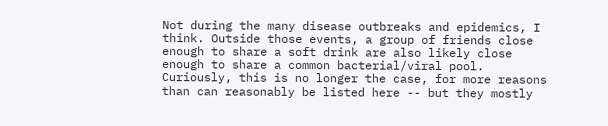Not during the many disease outbreaks and epidemics, I think. Outside those events, a group of friends close enough to share a soft drink are also likely close enough to share a common bacterial/viral pool. Curiously, this is no longer the case, for more reasons than can reasonably be listed here -- but they mostly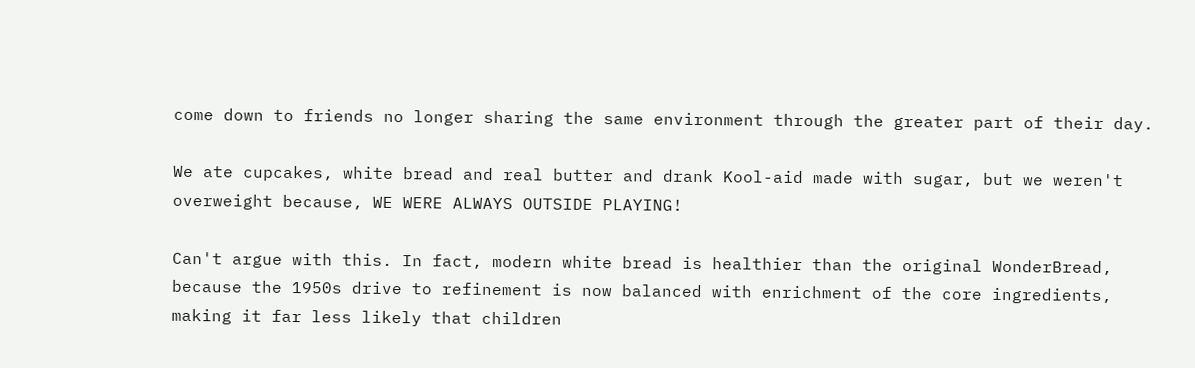come down to friends no longer sharing the same environment through the greater part of their day.

We ate cupcakes, white bread and real butter and drank Kool-aid made with sugar, but we weren't overweight because, WE WERE ALWAYS OUTSIDE PLAYING!

Can't argue with this. In fact, modern white bread is healthier than the original WonderBread, because the 1950s drive to refinement is now balanced with enrichment of the core ingredients, making it far less likely that children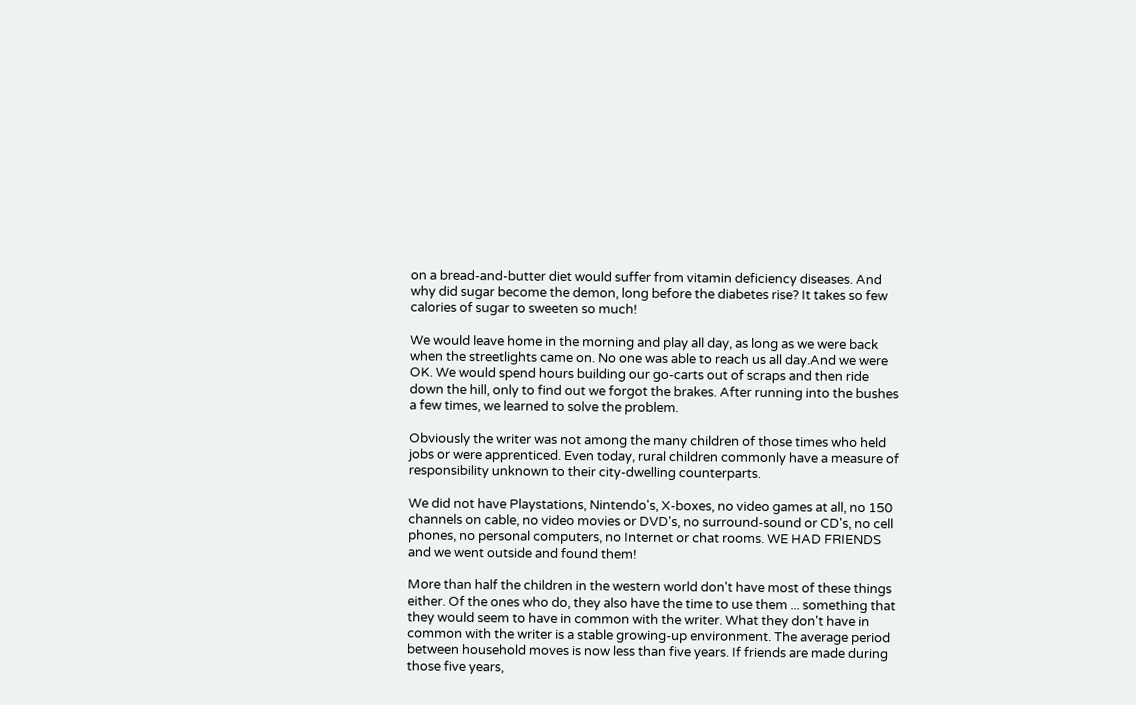on a bread-and-butter diet would suffer from vitamin deficiency diseases. And why did sugar become the demon, long before the diabetes rise? It takes so few calories of sugar to sweeten so much!

We would leave home in the morning and play all day, as long as we were back when the streetlights came on. No one was able to reach us all day.And we were OK. We would spend hours building our go-carts out of scraps and then ride down the hill, only to find out we forgot the brakes. After running into the bushes a few times, we learned to solve the problem.

Obviously the writer was not among the many children of those times who held jobs or were apprenticed. Even today, rural children commonly have a measure of responsibility unknown to their city-dwelling counterparts.

We did not have Playstations, Nintendo's, X-boxes, no video games at all, no 150 channels on cable, no video movies or DVD's, no surround-sound or CD's, no cell phones, no personal computers, no Internet or chat rooms. WE HAD FRIENDS and we went outside and found them!

More than half the children in the western world don't have most of these things either. Of the ones who do, they also have the time to use them ... something that they would seem to have in common with the writer. What they don't have in common with the writer is a stable growing-up environment. The average period between household moves is now less than five years. If friends are made during those five years,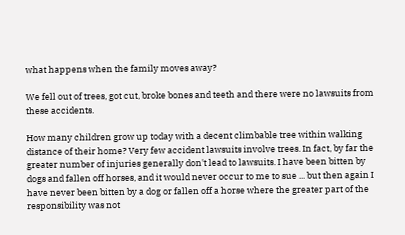what happens when the family moves away?

We fell out of trees, got cut, broke bones and teeth and there were no lawsuits from these accidents.

How many children grow up today with a decent climbable tree within walking distance of their home? Very few accident lawsuits involve trees. In fact, by far the greater number of injuries generally don't lead to lawsuits. I have been bitten by dogs and fallen off horses, and it would never occur to me to sue ... but then again I have never been bitten by a dog or fallen off a horse where the greater part of the responsibility was not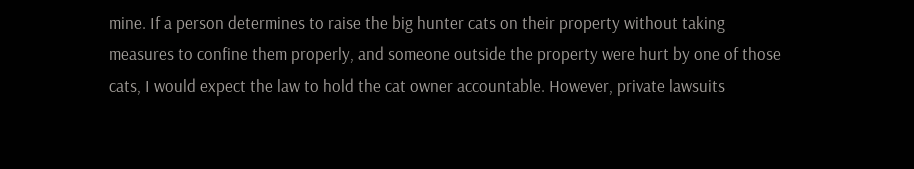mine. If a person determines to raise the big hunter cats on their property without taking measures to confine them properly, and someone outside the property were hurt by one of those cats, I would expect the law to hold the cat owner accountable. However, private lawsuits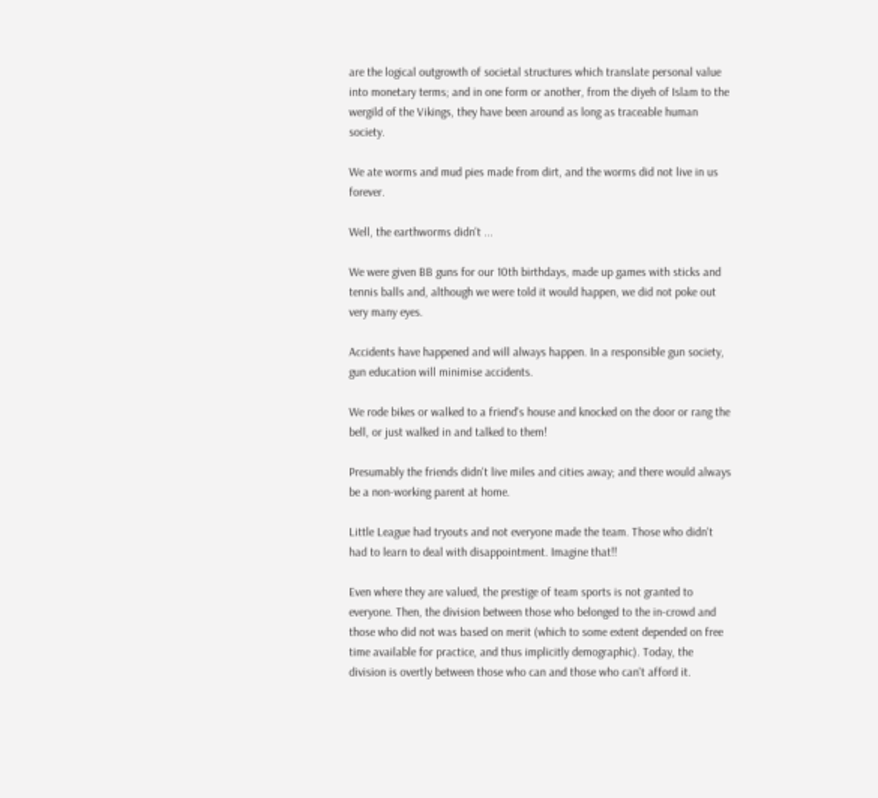are the logical outgrowth of societal structures which translate personal value into monetary terms; and in one form or another, from the diyeh of Islam to the wergild of the Vikings, they have been around as long as traceable human society.

We ate worms and mud pies made from dirt, and the worms did not live in us forever.

Well, the earthworms didn't ...

We were given BB guns for our 10th birthdays, made up games with sticks and tennis balls and, although we were told it would happen, we did not poke out very many eyes.

Accidents have happened and will always happen. In a responsible gun society, gun education will minimise accidents.

We rode bikes or walked to a friend's house and knocked on the door or rang the bell, or just walked in and talked to them!

Presumably the friends didn't live miles and cities away; and there would always be a non-working parent at home.

Little League had tryouts and not everyone made the team. Those who didn't had to learn to deal with disappointment. Imagine that!!

Even where they are valued, the prestige of team sports is not granted to everyone. Then, the division between those who belonged to the in-crowd and those who did not was based on merit (which to some extent depended on free time available for practice, and thus implicitly demographic). Today, the division is overtly between those who can and those who can't afford it.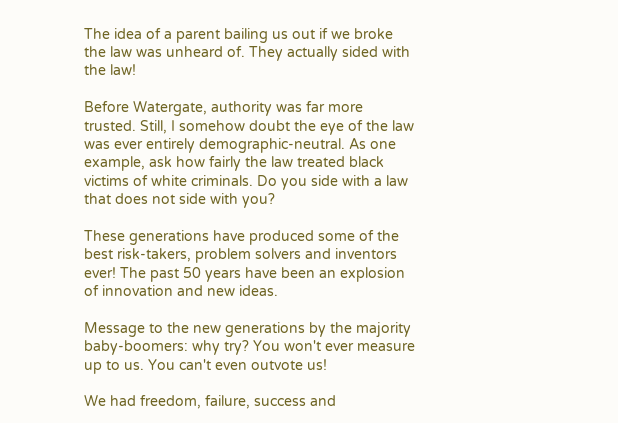The idea of a parent bailing us out if we broke the law was unheard of. They actually sided with the law!

Before Watergate, authority was far more trusted. Still, I somehow doubt the eye of the law was ever entirely demographic-neutral. As one example, ask how fairly the law treated black victims of white criminals. Do you side with a law that does not side with you?

These generations have produced some of the best risk-takers, problem solvers and inventors ever! The past 50 years have been an explosion of innovation and new ideas.

Message to the new generations by the majority baby-boomers: why try? You won't ever measure up to us. You can't even outvote us!

We had freedom, failure, success and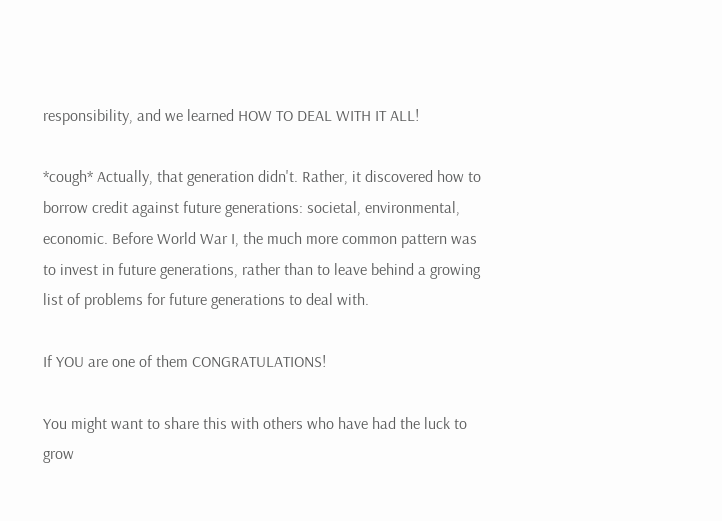responsibility, and we learned HOW TO DEAL WITH IT ALL!

*cough* Actually, that generation didn't. Rather, it discovered how to borrow credit against future generations: societal, environmental, economic. Before World War I, the much more common pattern was to invest in future generations, rather than to leave behind a growing list of problems for future generations to deal with.

If YOU are one of them CONGRATULATIONS!

You might want to share this with others who have had the luck to grow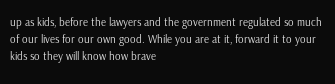up as kids, before the lawyers and the government regulated so much of our lives for our own good. While you are at it, forward it to your kids so they will know how brave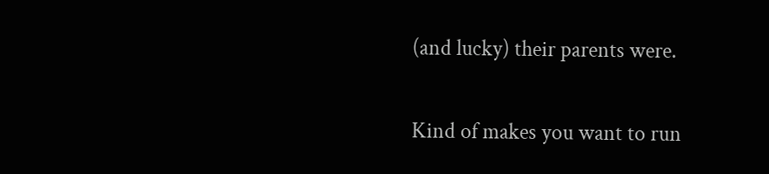(and lucky) their parents were.

Kind of makes you want to run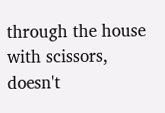through the house with scissors, doesn't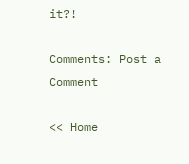it?!

Comments: Post a Comment

<< Home